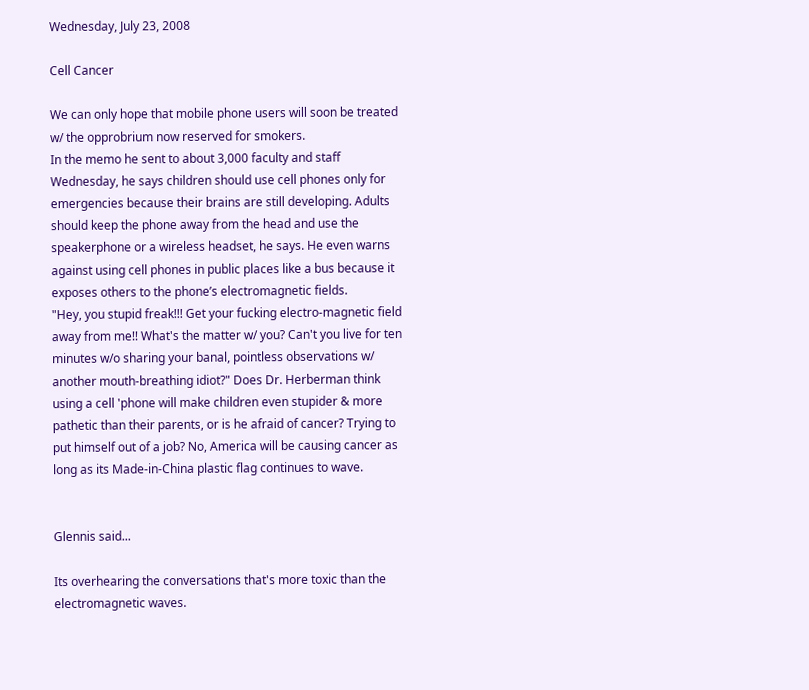Wednesday, July 23, 2008

Cell Cancer

We can only hope that mobile phone users will soon be treated w/ the opprobrium now reserved for smokers.
In the memo he sent to about 3,000 faculty and staff Wednesday, he says children should use cell phones only for emergencies because their brains are still developing. Adults should keep the phone away from the head and use the speakerphone or a wireless headset, he says. He even warns against using cell phones in public places like a bus because it exposes others to the phone’s electromagnetic fields.
"Hey, you stupid freak!!! Get your fucking electro-magnetic field away from me!! What's the matter w/ you? Can't you live for ten minutes w/o sharing your banal, pointless observations w/ another mouth-breathing idiot?" Does Dr. Herberman think using a cell 'phone will make children even stupider & more pathetic than their parents, or is he afraid of cancer? Trying to put himself out of a job? No, America will be causing cancer as long as its Made-in-China plastic flag continues to wave.


Glennis said...

Its overhearing the conversations that's more toxic than the electromagnetic waves.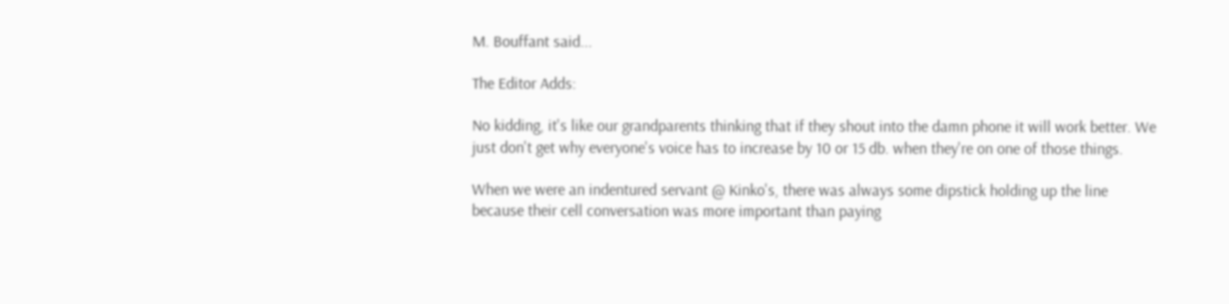M. Bouffant said...

The Editor Adds:

No kidding, it's like our grandparents thinking that if they shout into the damn phone it will work better. We just don't get why everyone's voice has to increase by 10 or 15 db. when they're on one of those things.

When we were an indentured servant @ Kinko's, there was always some dipstick holding up the line because their cell conversation was more important than paying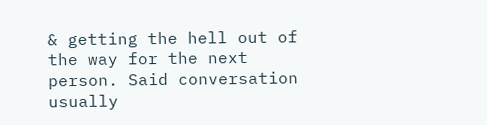& getting the hell out of the way for the next person. Said conversation usually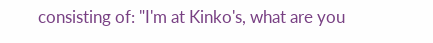consisting of: "I'm at Kinko's, what are you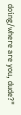doing/where are you, dude?"